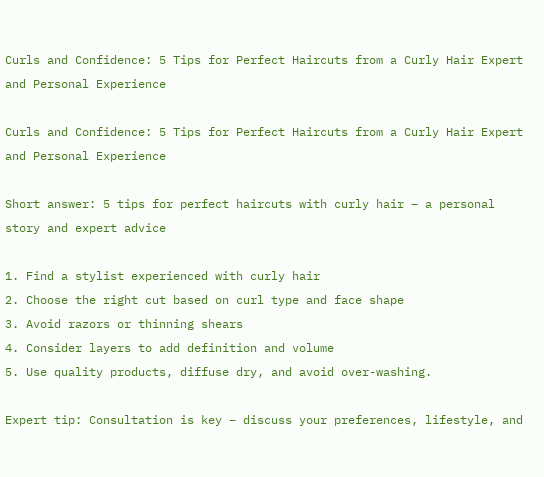Curls and Confidence: 5 Tips for Perfect Haircuts from a Curly Hair Expert and Personal Experience

Curls and Confidence: 5 Tips for Perfect Haircuts from a Curly Hair Expert and Personal Experience

Short answer: 5 tips for perfect haircuts with curly hair – a personal story and expert advice

1. Find a stylist experienced with curly hair
2. Choose the right cut based on curl type and face shape
3. Avoid razors or thinning shears
4. Consider layers to add definition and volume
5. Use quality products, diffuse dry, and avoid over-washing.

Expert tip: Consultation is key – discuss your preferences, lifestyle, and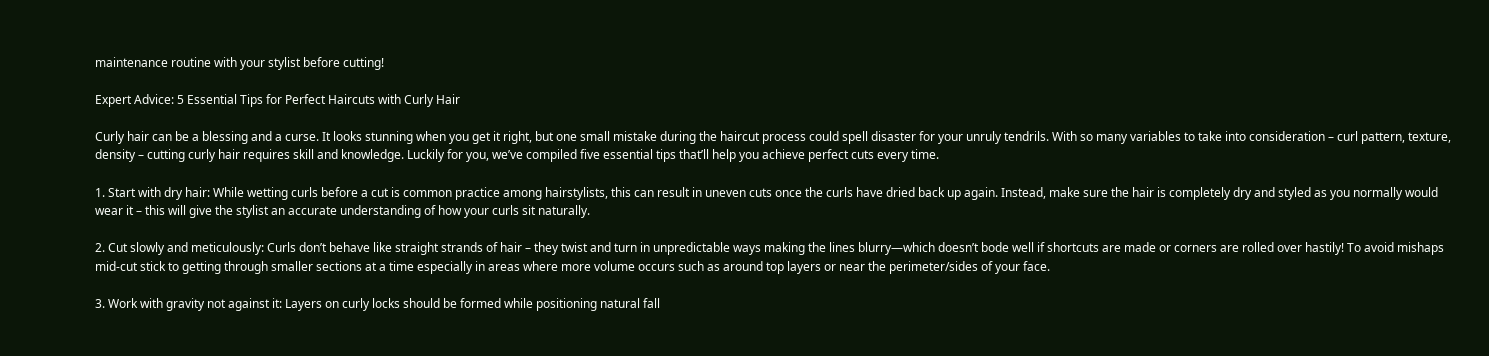maintenance routine with your stylist before cutting!

Expert Advice: 5 Essential Tips for Perfect Haircuts with Curly Hair

Curly hair can be a blessing and a curse. It looks stunning when you get it right, but one small mistake during the haircut process could spell disaster for your unruly tendrils. With so many variables to take into consideration – curl pattern, texture, density – cutting curly hair requires skill and knowledge. Luckily for you, we’ve compiled five essential tips that’ll help you achieve perfect cuts every time.

1. Start with dry hair: While wetting curls before a cut is common practice among hairstylists, this can result in uneven cuts once the curls have dried back up again. Instead, make sure the hair is completely dry and styled as you normally would wear it – this will give the stylist an accurate understanding of how your curls sit naturally.

2. Cut slowly and meticulously: Curls don’t behave like straight strands of hair – they twist and turn in unpredictable ways making the lines blurry—which doesn’t bode well if shortcuts are made or corners are rolled over hastily! To avoid mishaps mid-cut stick to getting through smaller sections at a time especially in areas where more volume occurs such as around top layers or near the perimeter/sides of your face.

3. Work with gravity not against it: Layers on curly locks should be formed while positioning natural fall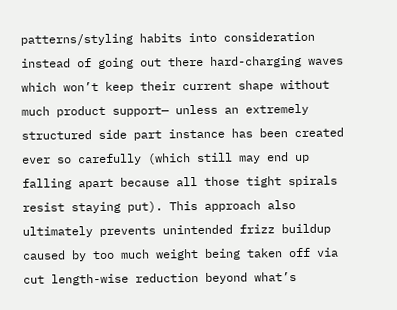patterns/styling habits into consideration instead of going out there hard-charging waves which won’t keep their current shape without much product support— unless an extremely structured side part instance has been created ever so carefully (which still may end up falling apart because all those tight spirals resist staying put). This approach also ultimately prevents unintended frizz buildup caused by too much weight being taken off via cut length-wise reduction beyond what’s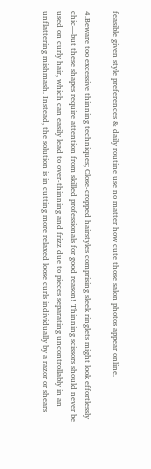feasible given style preferences & daily routine use no matter how cute those salon photos appear online.

4.Beware too excessive thinning techniques; Close-cropped hairstyles comprising sleek ringlets might look effortlessly chic—but these shapes require attention from skilled professionals for good reason! Thinning scissors should never be used on curly hair, which can easily lead to over-thinning and frizz due to pieces separating uncontrollably in an unflattering mishmash. Instead, the solution is in cutting more relaxed loose curls individually by a razor or shears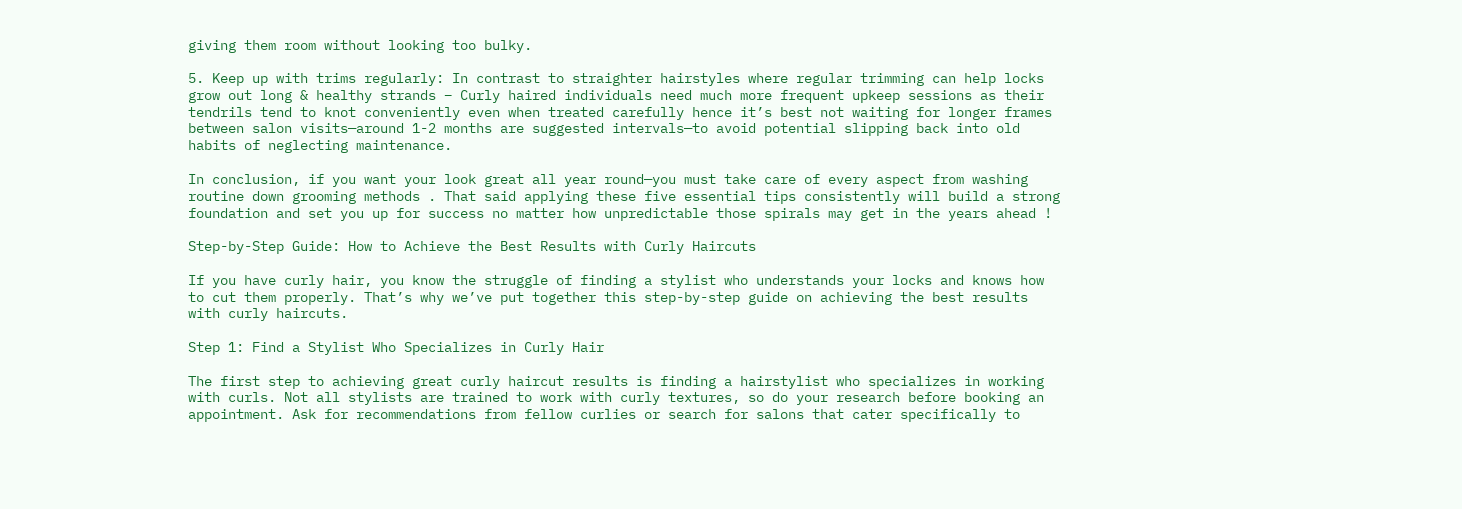giving them room without looking too bulky.

5. Keep up with trims regularly: In contrast to straighter hairstyles where regular trimming can help locks grow out long & healthy strands – Curly haired individuals need much more frequent upkeep sessions as their tendrils tend to knot conveniently even when treated carefully hence it’s best not waiting for longer frames between salon visits—around 1-2 months are suggested intervals—to avoid potential slipping back into old habits of neglecting maintenance.

In conclusion, if you want your look great all year round—you must take care of every aspect from washing routine down grooming methods . That said applying these five essential tips consistently will build a strong foundation and set you up for success no matter how unpredictable those spirals may get in the years ahead !

Step-by-Step Guide: How to Achieve the Best Results with Curly Haircuts

If you have curly hair, you know the struggle of finding a stylist who understands your locks and knows how to cut them properly. That’s why we’ve put together this step-by-step guide on achieving the best results with curly haircuts.

Step 1: Find a Stylist Who Specializes in Curly Hair

The first step to achieving great curly haircut results is finding a hairstylist who specializes in working with curls. Not all stylists are trained to work with curly textures, so do your research before booking an appointment. Ask for recommendations from fellow curlies or search for salons that cater specifically to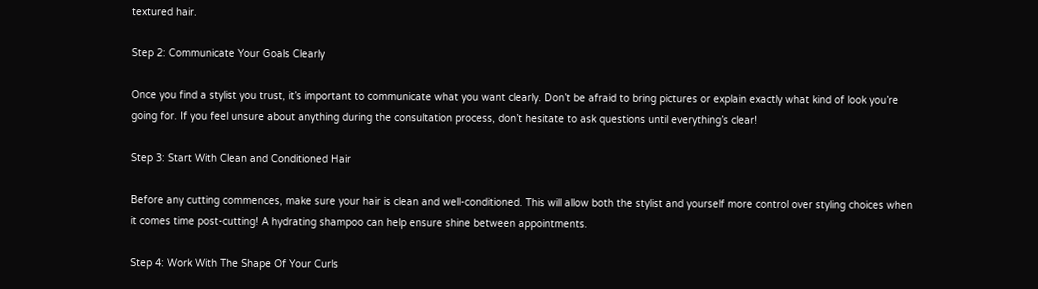textured hair.

Step 2: Communicate Your Goals Clearly

Once you find a stylist you trust, it’s important to communicate what you want clearly. Don’t be afraid to bring pictures or explain exactly what kind of look you’re going for. If you feel unsure about anything during the consultation process, don’t hesitate to ask questions until everything’s clear!

Step 3: Start With Clean and Conditioned Hair

Before any cutting commences, make sure your hair is clean and well-conditioned. This will allow both the stylist and yourself more control over styling choices when it comes time post-cutting! A hydrating shampoo can help ensure shine between appointments.

Step 4: Work With The Shape Of Your Curls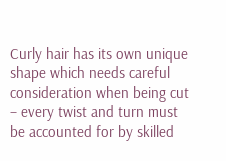Curly hair has its own unique shape which needs careful consideration when being cut – every twist and turn must be accounted for by skilled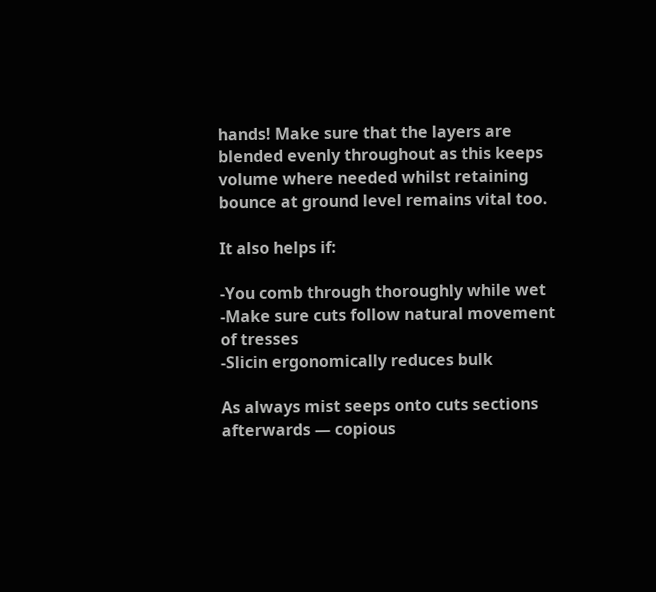hands! Make sure that the layers are blended evenly throughout as this keeps volume where needed whilst retaining bounce at ground level remains vital too.

It also helps if:

-You comb through thoroughly while wet
-Make sure cuts follow natural movement of tresses
-Slicin ergonomically reduces bulk

As always mist seeps onto cuts sections afterwards — copious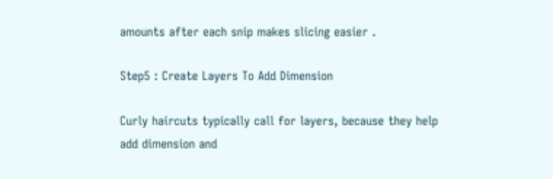amounts after each snip makes slicing easier .

Step5 : Create Layers To Add Dimension

Curly haircuts typically call for layers, because they help add dimension and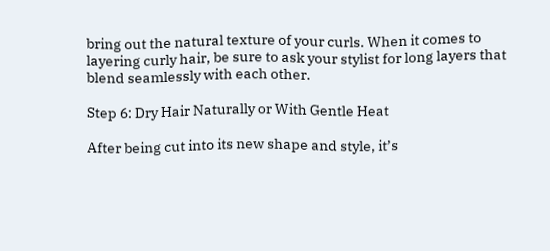bring out the natural texture of your curls. When it comes to layering curly hair, be sure to ask your stylist for long layers that blend seamlessly with each other.

Step 6: Dry Hair Naturally or With Gentle Heat

After being cut into its new shape and style, it’s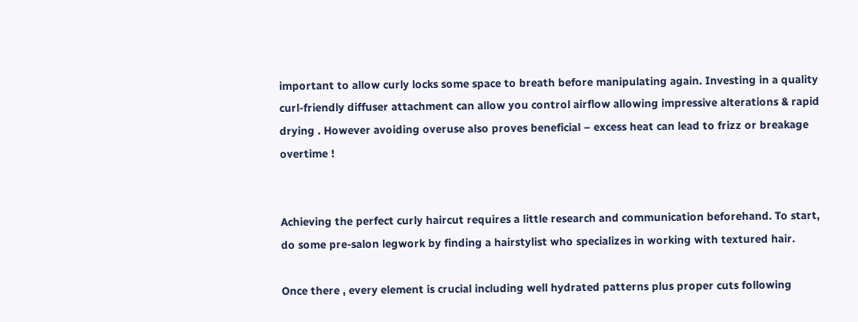important to allow curly locks some space to breath before manipulating again. Investing in a quality curl-friendly diffuser attachment can allow you control airflow allowing impressive alterations & rapid drying . However avoiding overuse also proves beneficial – excess heat can lead to frizz or breakage overtime !


Achieving the perfect curly haircut requires a little research and communication beforehand. To start, do some pre-salon legwork by finding a hairstylist who specializes in working with textured hair.

Once there , every element is crucial including well hydrated patterns plus proper cuts following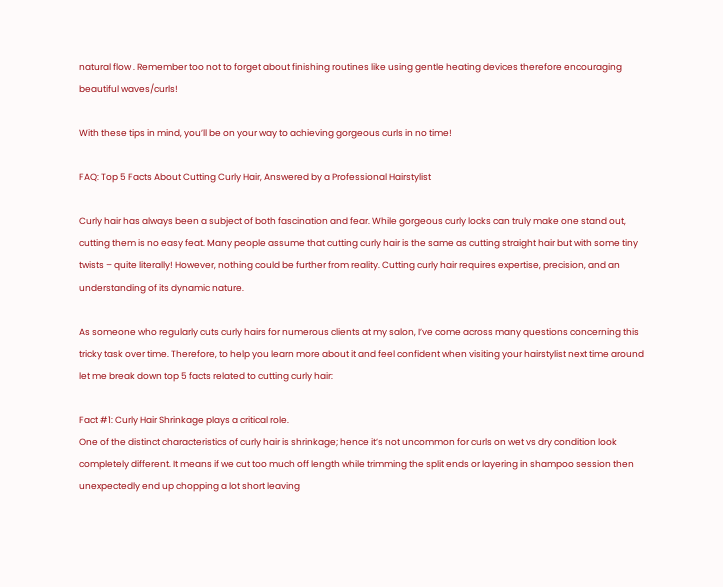natural flow . Remember too not to forget about finishing routines like using gentle heating devices therefore encouraging beautiful waves/curls!

With these tips in mind, you’ll be on your way to achieving gorgeous curls in no time!

FAQ: Top 5 Facts About Cutting Curly Hair, Answered by a Professional Hairstylist

Curly hair has always been a subject of both fascination and fear. While gorgeous curly locks can truly make one stand out, cutting them is no easy feat. Many people assume that cutting curly hair is the same as cutting straight hair but with some tiny twists – quite literally! However, nothing could be further from reality. Cutting curly hair requires expertise, precision, and an understanding of its dynamic nature.

As someone who regularly cuts curly hairs for numerous clients at my salon, I’ve come across many questions concerning this tricky task over time. Therefore, to help you learn more about it and feel confident when visiting your hairstylist next time around let me break down top 5 facts related to cutting curly hair:

Fact #1: Curly Hair Shrinkage plays a critical role.
One of the distinct characteristics of curly hair is shrinkage; hence it’s not uncommon for curls on wet vs dry condition look completely different. It means if we cut too much off length while trimming the split ends or layering in shampoo session then unexpectedly end up chopping a lot short leaving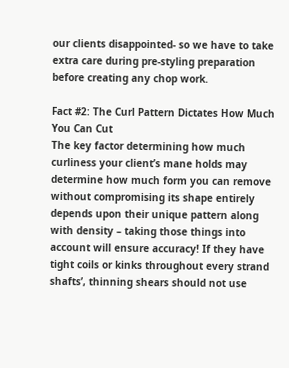our clients disappointed- so we have to take extra care during pre-styling preparation before creating any chop work.

Fact #2: The Curl Pattern Dictates How Much You Can Cut
The key factor determining how much curliness your client’s mane holds may determine how much form you can remove without compromising its shape entirely depends upon their unique pattern along with density – taking those things into account will ensure accuracy! If they have tight coils or kinks throughout every strand shafts’, thinning shears should not use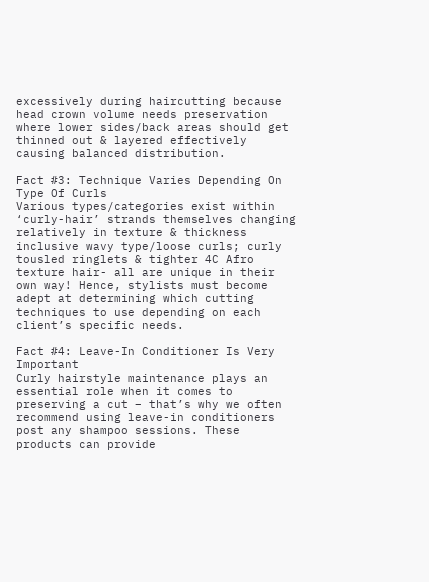excessively during haircutting because head crown volume needs preservation where lower sides/back areas should get thinned out & layered effectively causing balanced distribution.

Fact #3: Technique Varies Depending On Type Of Curls
Various types/categories exist within ‘curly-hair’ strands themselves changing relatively in texture & thickness inclusive wavy type/loose curls; curly tousled ringlets & tighter 4C Afro texture hair- all are unique in their own way! Hence, stylists must become adept at determining which cutting techniques to use depending on each client’s specific needs.

Fact #4: Leave-In Conditioner Is Very Important
Curly hairstyle maintenance plays an essential role when it comes to preserving a cut – that’s why we often recommend using leave-in conditioners post any shampoo sessions. These products can provide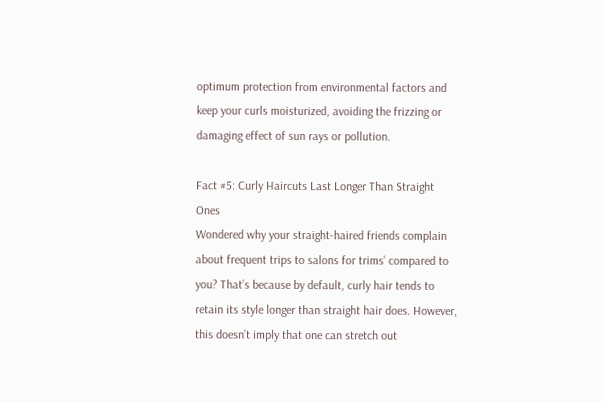optimum protection from environmental factors and keep your curls moisturized, avoiding the frizzing or damaging effect of sun rays or pollution.

Fact #5: Curly Haircuts Last Longer Than Straight Ones
Wondered why your straight-haired friends complain about frequent trips to salons for trims’ compared to you? That’s because by default, curly hair tends to retain its style longer than straight hair does. However, this doesn’t imply that one can stretch out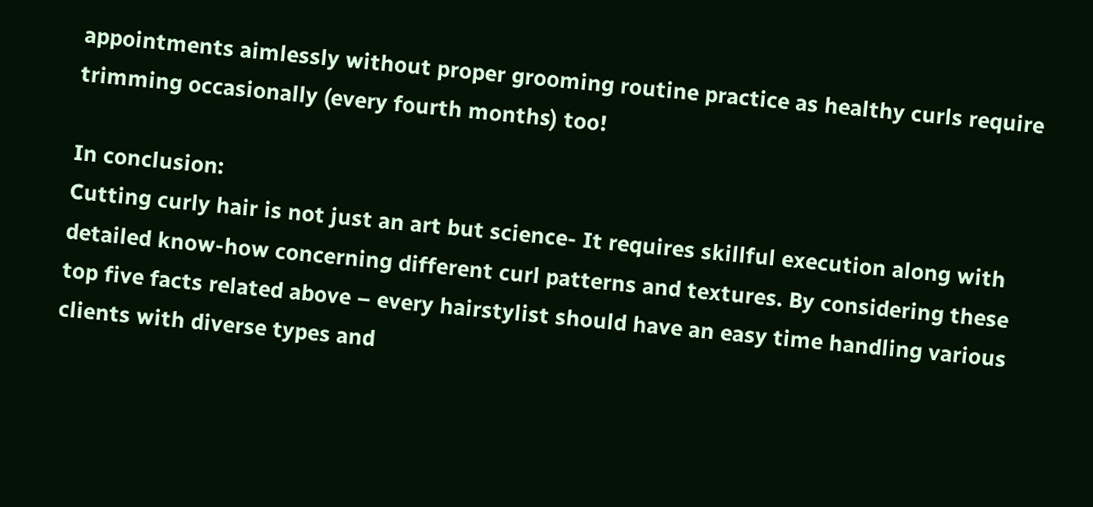appointments aimlessly without proper grooming routine practice as healthy curls require trimming occasionally (every fourth months) too!

In conclusion:
Cutting curly hair is not just an art but science- It requires skillful execution along with detailed know-how concerning different curl patterns and textures. By considering these top five facts related above – every hairstylist should have an easy time handling various clients with diverse types and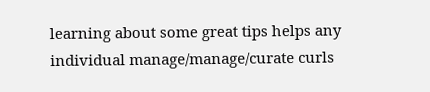learning about some great tips helps any individual manage/manage/curate curls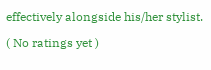effectively alongside his/her stylist.

( No ratings yet )